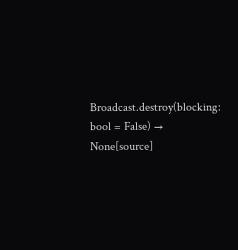Broadcast.destroy(blocking: bool = False) → None[source]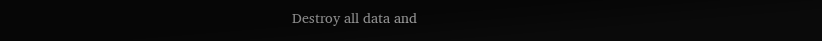Destroy all data and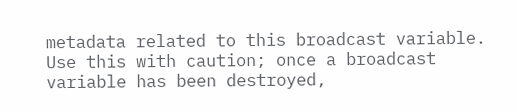metadata related to this broadcast variable. Use this with caution; once a broadcast variable has been destroyed,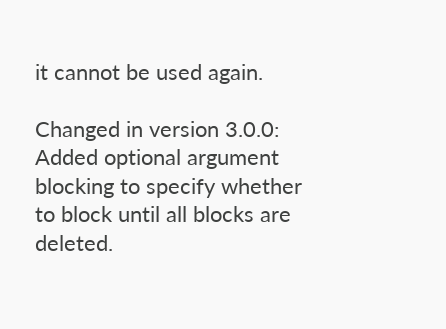it cannot be used again.

Changed in version 3.0.0: Added optional argument blocking to specify whether to block until all blocks are deleted.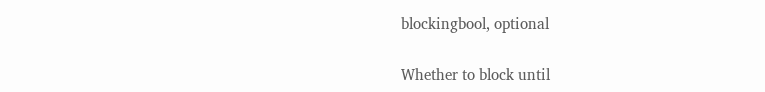blockingbool, optional

Whether to block until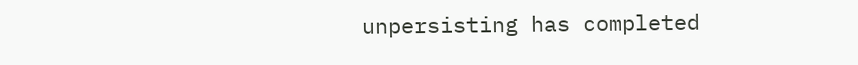unpersisting has completed